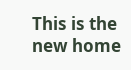This is the new home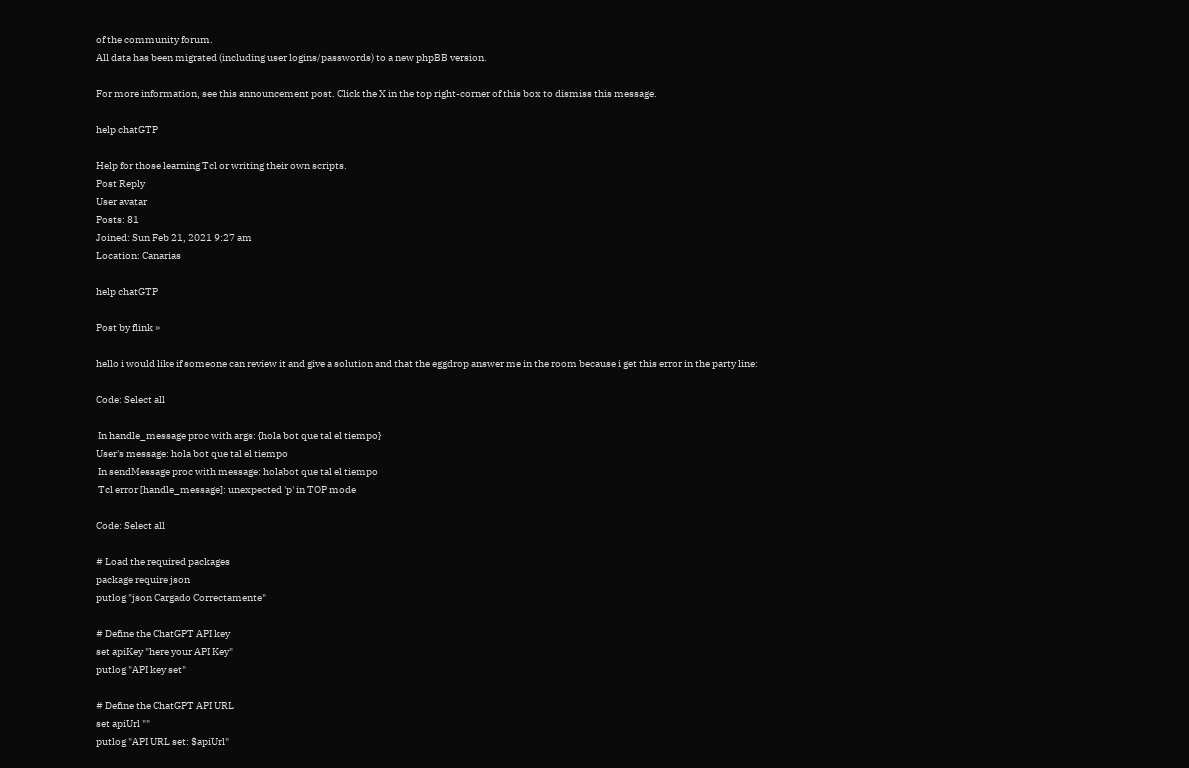of the community forum.
All data has been migrated (including user logins/passwords) to a new phpBB version.

For more information, see this announcement post. Click the X in the top right-corner of this box to dismiss this message.

help chatGTP

Help for those learning Tcl or writing their own scripts.
Post Reply
User avatar
Posts: 81
Joined: Sun Feb 21, 2021 9:27 am
Location: Canarias

help chatGTP

Post by flink »

hello i would like if someone can review it and give a solution and that the eggdrop answer me in the room because i get this error in the party line:

Code: Select all

 In handle_message proc with args: {hola bot que tal el tiempo}
User's message: hola bot que tal el tiempo
 In sendMessage proc with message: holabot que tal el tiempo
 Tcl error [handle_message]: unexpected 'p' in TOP mode

Code: Select all

# Load the required packages
package require json
putlog "json Cargado Correctamente"

# Define the ChatGPT API key
set apiKey "here your API Key"
putlog "API key set"

# Define the ChatGPT API URL
set apiUrl ""
putlog "API URL set: $apiUrl"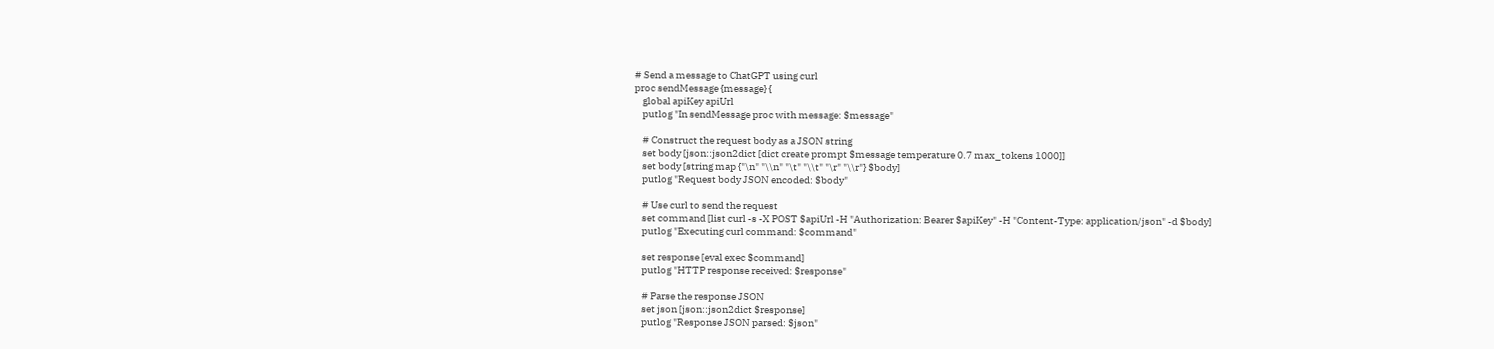# Send a message to ChatGPT using curl
proc sendMessage {message} {
    global apiKey apiUrl
    putlog "In sendMessage proc with message: $message"

    # Construct the request body as a JSON string
    set body [json::json2dict [dict create prompt $message temperature 0.7 max_tokens 1000]]
    set body [string map {"\n" "\\n" "\t" "\\t" "\r" "\\r"} $body]
    putlog "Request body JSON encoded: $body"

    # Use curl to send the request
    set command [list curl -s -X POST $apiUrl -H "Authorization: Bearer $apiKey" -H "Content-Type: application/json" -d $body]
    putlog "Executing curl command: $command"

    set response [eval exec $command]
    putlog "HTTP response received: $response"

    # Parse the response JSON
    set json [json::json2dict $response]
    putlog "Response JSON parsed: $json"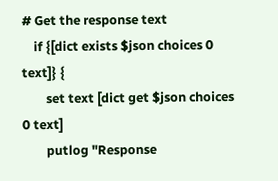# Get the response text
    if {[dict exists $json choices 0 text]} {
        set text [dict get $json choices 0 text]
        putlog "Response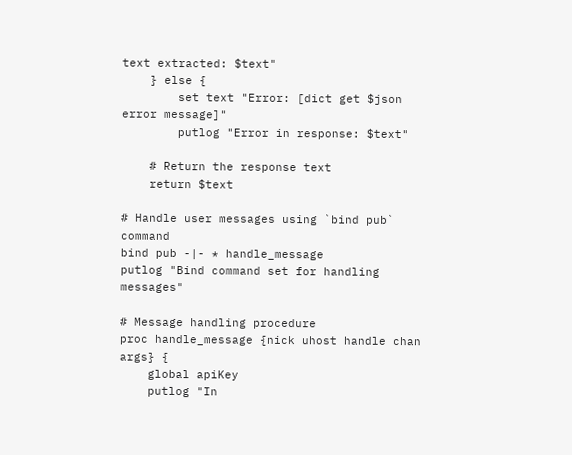text extracted: $text"
    } else {
        set text "Error: [dict get $json error message]"
        putlog "Error in response: $text"

    # Return the response text
    return $text

# Handle user messages using `bind pub` command
bind pub -|- * handle_message
putlog "Bind command set for handling messages"

# Message handling procedure
proc handle_message {nick uhost handle chan args} {
    global apiKey
    putlog "In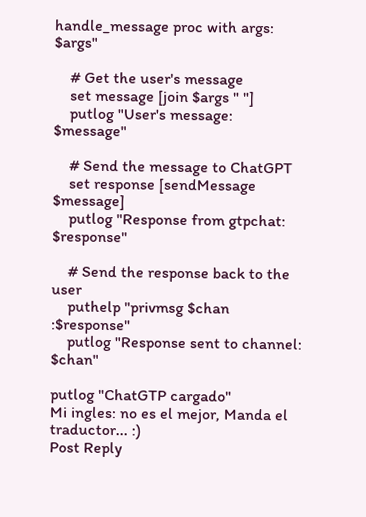handle_message proc with args: $args"

    # Get the user's message
    set message [join $args " "]
    putlog "User's message: $message"

    # Send the message to ChatGPT
    set response [sendMessage $message]
    putlog "Response from gtpchat: $response"

    # Send the response back to the user
    puthelp "privmsg $chan :$response"
    putlog "Response sent to channel: $chan"

putlog "ChatGTP cargado"
Mi ingles: no es el mejor, Manda el traductor... :)
Post Reply